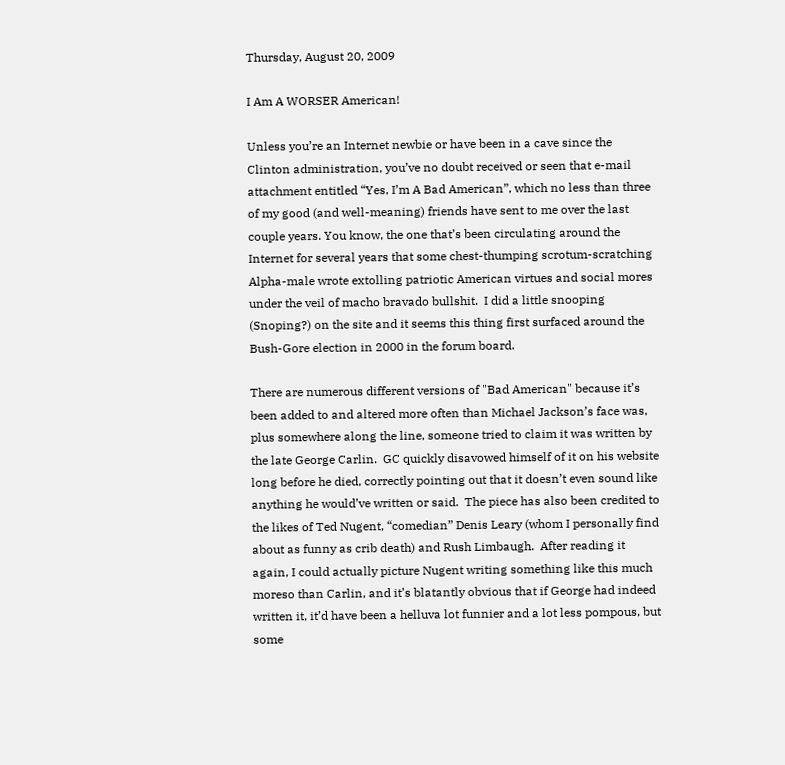Thursday, August 20, 2009

I Am A WORSER American!

Unless you’re an Internet newbie or have been in a cave since the Clinton administration, you’ve no doubt received or seen that e-mail attachment entitled “Yes, I’m A Bad American”, which no less than three of my good (and well-meaning) friends have sent to me over the last couple years. You know, the one that’s been circulating around the Internet for several years that some chest-thumping scrotum-scratching Alpha-male wrote extolling patriotic American virtues and social mores under the veil of macho bravado bullshit.  I did a little snooping (Snoping?) on the site and it seems this thing first surfaced around the Bush-Gore election in 2000 in the forum board.

There are numerous different versions of "Bad American" because it’s been added to and altered more often than Michael Jackson’s face was, plus somewhere along the line, someone tried to claim it was written by the late George Carlin.  GC quickly disavowed himself of it on his website long before he died, correctly pointing out that it doesn’t even sound like anything he would’ve written or said.  The piece has also been credited to the likes of Ted Nugent, “comedian” Denis Leary (whom I personally find about as funny as crib death) and Rush Limbaugh.  After reading it again, I could actually picture Nugent writing something like this much moreso than Carlin, and it’s blatantly obvious that if George had indeed written it, it’d have been a helluva lot funnier and a lot less pompous, but some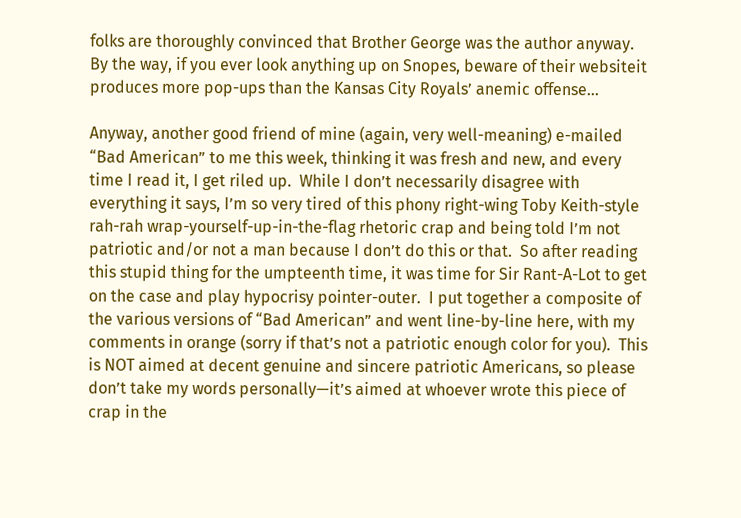folks are thoroughly convinced that Brother George was the author anyway.  By the way, if you ever look anything up on Snopes, beware of their websiteit produces more pop-ups than the Kansas City Royals’ anemic offense...

Anyway, another good friend of mine (again, very well-meaning) e-mailed “Bad American” to me this week, thinking it was fresh and new, and every time I read it, I get riled up.  While I don’t necessarily disagree with everything it says, I’m so very tired of this phony right-wing Toby Keith-style rah-rah wrap-yourself-up-in-the-flag rhetoric crap and being told I’m not patriotic and/or not a man because I don’t do this or that.  So after reading this stupid thing for the umpteenth time, it was time for Sir Rant-A-Lot to get on the case and play hypocrisy pointer-outer.  I put together a composite of the various versions of “Bad American” and went line-by-line here, with my comments in orange (sorry if that’s not a patriotic enough color for you).  This is NOT aimed at decent genuine and sincere patriotic Americans, so please don’t take my words personally—it’s aimed at whoever wrote this piece of crap in the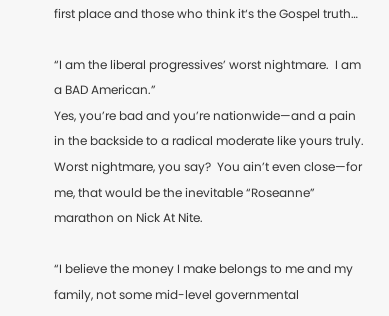first place and those who think it‘s the Gospel truth…

“I am the liberal progressives’ worst nightmare.  I am a BAD American.”
Yes, you’re bad and you’re nationwide—and a pain in the backside to a radical moderate like yours truly.  Worst nightmare, you say?  You ain’t even close—for me, that would be the inevitable “Roseanne” marathon on Nick At Nite.

“I believe the money I make belongs to me and my family, not some mid-level governmental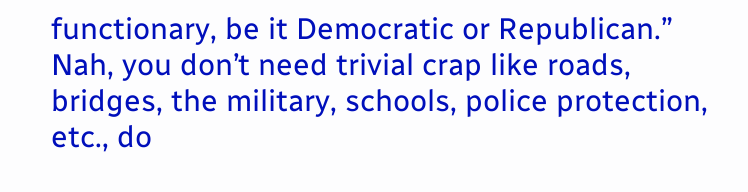functionary, be it Democratic or Republican.”
Nah, you don’t need trivial crap like roads, bridges, the military, schools, police protection, etc., do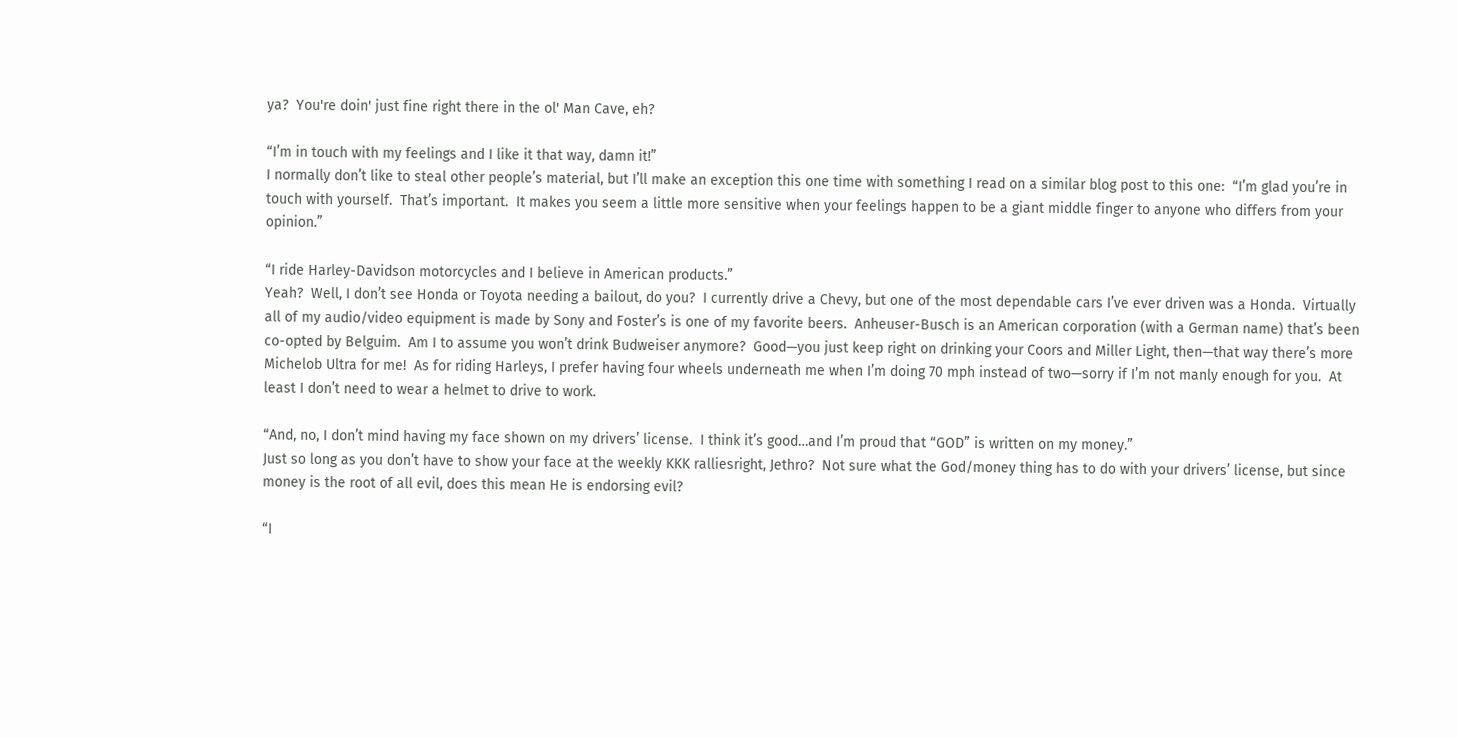ya?  You're doin' just fine right there in the ol' Man Cave, eh?

“I’m in touch with my feelings and I like it that way, damn it!”
I normally don’t like to steal other people’s material, but I’ll make an exception this one time with something I read on a similar blog post to this one:  “I’m glad you’re in touch with yourself.  That’s important.  It makes you seem a little more sensitive when your feelings happen to be a giant middle finger to anyone who differs from your opinion.”

“I ride Harley-Davidson motorcycles and I believe in American products.”
Yeah?  Well, I don’t see Honda or Toyota needing a bailout, do you?  I currently drive a Chevy, but one of the most dependable cars I’ve ever driven was a Honda.  Virtually all of my audio/video equipment is made by Sony and Foster’s is one of my favorite beers.  Anheuser-Busch is an American corporation (with a German name) that’s been co-opted by Belguim.  Am I to assume you won’t drink Budweiser anymore?  Good—you just keep right on drinking your Coors and Miller Light, then—that way there’s more Michelob Ultra for me!  As for riding Harleys, I prefer having four wheels underneath me when I’m doing 70 mph instead of two—sorry if I’m not manly enough for you.  At least I don’t need to wear a helmet to drive to work.

“And, no, I don’t mind having my face shown on my drivers’ license.  I think it’s good…and I’m proud that “GOD” is written on my money.”
Just so long as you don’t have to show your face at the weekly KKK ralliesright, Jethro?  Not sure what the God/money thing has to do with your drivers’ license, but since money is the root of all evil, does this mean He is endorsing evil?

“I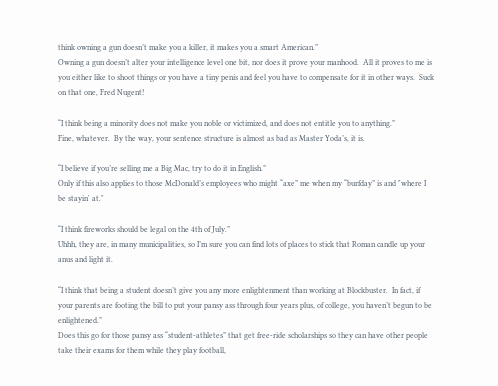think owning a gun doesn’t make you a killer, it makes you a smart American.”
Owning a gun doesn’t alter your intelligence level one bit, nor does it prove your manhood.  All it proves to me is you either like to shoot things or you have a tiny penis and feel you have to compensate for it in other ways.  Suck on that one, Fred Nugent!

“I think being a minority does not make you noble or victimized, and does not entitle you to anything.”
Fine, whatever.  By the way, your sentence structure is almost as bad as Master Yoda’s, it is.

“I believe if you’re selling me a Big Mac, try to do it in English.”
Only if this also applies to those McDonald’s employees who might “axe” me when my “burfday” is and "where I be stayin' at."

“I think fireworks should be legal on the 4th of July.”
Uhhh, they are, in many municipalities, so I’m sure you can find lots of places to stick that Roman candle up your anus and light it.

“I think that being a student doesn’t give you any more enlightenment than working at Blockbuster.  In fact, if your parents are footing the bill to put your pansy ass through four years plus, of college, you haven’t begun to be enlightened.”
Does this go for those pansy ass “student-athletes” that get free-ride scholarships so they can have other people take their exams for them while they play football,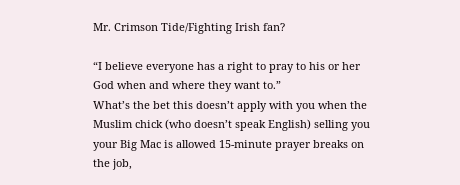Mr. Crimson Tide/Fighting Irish fan?

“I believe everyone has a right to pray to his or her God when and where they want to.”
What’s the bet this doesn’t apply with you when the Muslim chick (who doesn’t speak English) selling you your Big Mac is allowed 15-minute prayer breaks on the job,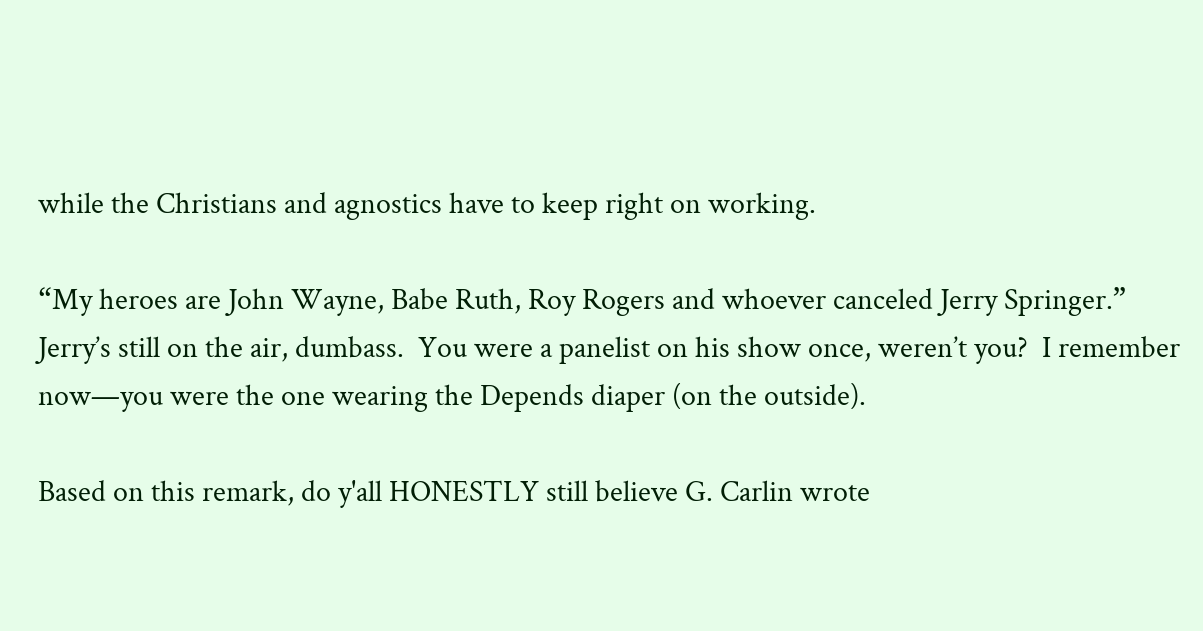while the Christians and agnostics have to keep right on working.

“My heroes are John Wayne, Babe Ruth, Roy Rogers and whoever canceled Jerry Springer.”
Jerry’s still on the air, dumbass.  You were a panelist on his show once, weren’t you?  I remember now—you were the one wearing the Depends diaper (on the outside).

Based on this remark, do y'all HONESTLY still believe G. Carlin wrote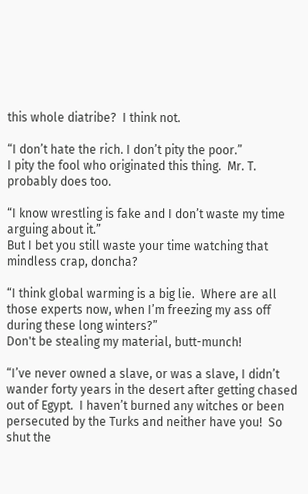this whole diatribe?  I think not.

“I don’t hate the rich. I don’t pity the poor.”
I pity the fool who originated this thing.  Mr. T. probably does too.

“I know wrestling is fake and I don’t waste my time arguing about it.”
But I bet you still waste your time watching that mindless crap, doncha?

“I think global warming is a big lie.  Where are all those experts now, when I’m freezing my ass off during these long winters?”
Don't be stealing my material, butt-munch!

“I’ve never owned a slave, or was a slave, I didn’t wander forty years in the desert after getting chased out of Egypt.  I haven’t burned any witches or been persecuted by the Turks and neither have you!  So shut the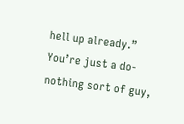hell up already.”
You’re just a do-nothing sort of guy,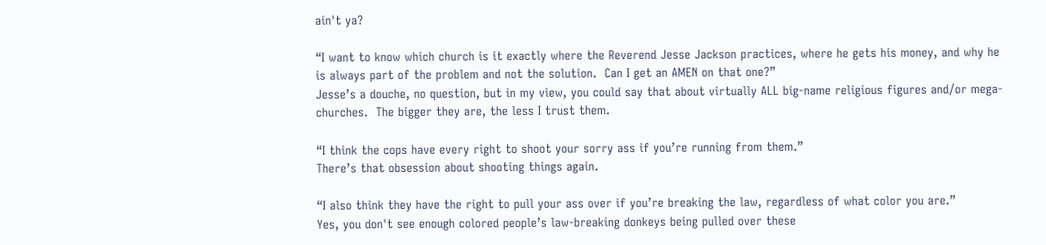ain't ya?

“I want to know which church is it exactly where the Reverend Jesse Jackson practices, where he gets his money, and why he is always part of the problem and not the solution.  Can I get an AMEN on that one?”
Jesse’s a douche, no question, but in my view, you could say that about virtually ALL big-name religious figures and/or mega-churches.  The bigger they are, the less I trust them.

“I think the cops have every right to shoot your sorry ass if you’re running from them.”
There’s that obsession about shooting things again.

“I also think they have the right to pull your ass over if you’re breaking the law, regardless of what color you are.”
Yes, you don't see enough colored people’s law-breaking donkeys being pulled over these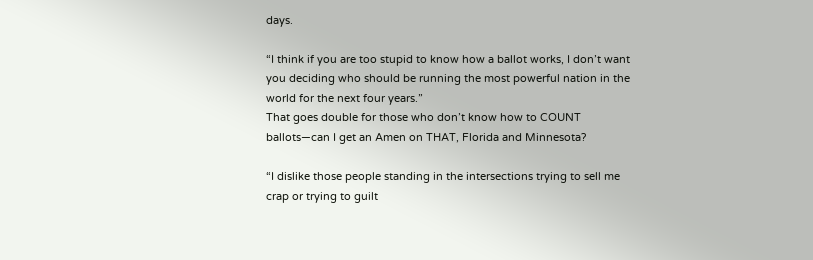days.

“I think if you are too stupid to know how a ballot works, I don’t want you deciding who should be running the most powerful nation in the world for the next four years.”
That goes double for those who don’t know how to COUNT ballots—can I get an Amen on THAT, Florida and Minnesota?

“I dislike those people standing in the intersections trying to sell me crap or trying to guilt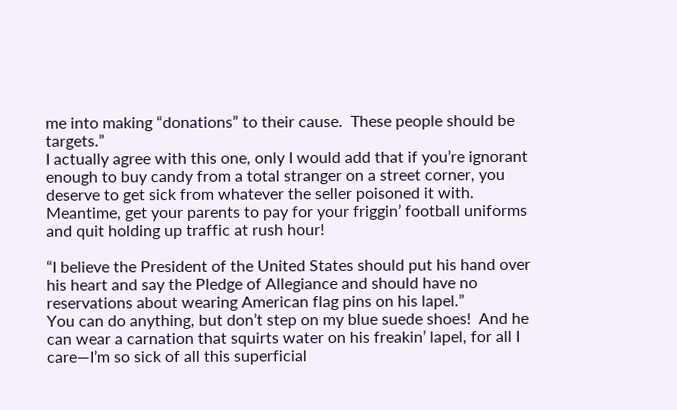me into making “donations” to their cause.  These people should be targets.”
I actually agree with this one, only I would add that if you’re ignorant enough to buy candy from a total stranger on a street corner, you deserve to get sick from whatever the seller poisoned it with.  Meantime, get your parents to pay for your friggin’ football uniforms and quit holding up traffic at rush hour!

“I believe the President of the United States should put his hand over his heart and say the Pledge of Allegiance and should have no reservations about wearing American flag pins on his lapel.”
You can do anything, but don’t step on my blue suede shoes!  And he can wear a carnation that squirts water on his freakin’ lapel, for all I care—I’m so sick of all this superficial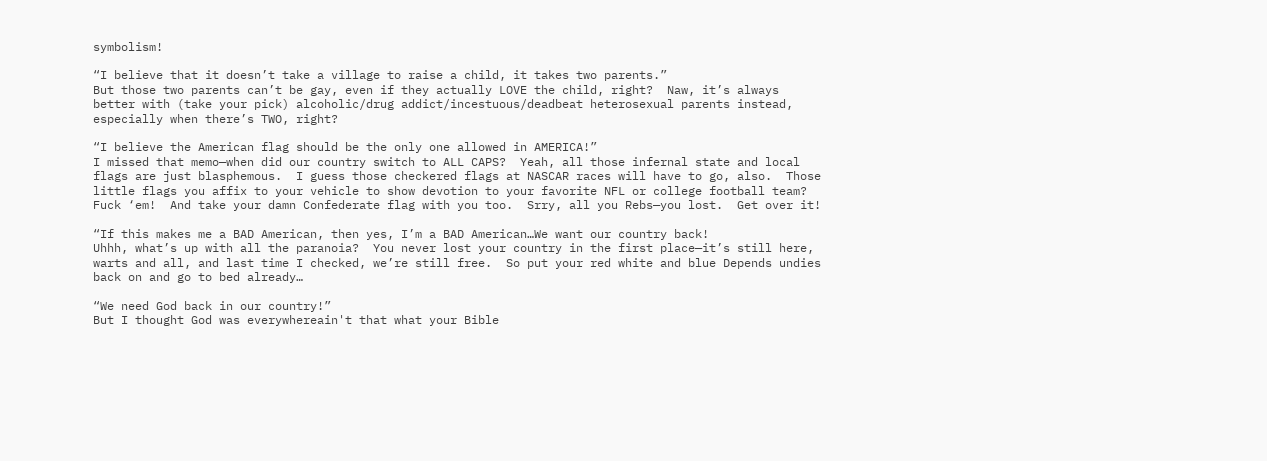symbolism!

“I believe that it doesn’t take a village to raise a child, it takes two parents.”
But those two parents can’t be gay, even if they actually LOVE the child, right?  Naw, it’s always better with (take your pick) alcoholic/drug addict/incestuous/deadbeat heterosexual parents instead, especially when there’s TWO, right?

“I believe the American flag should be the only one allowed in AMERICA!”
I missed that memo—when did our country switch to ALL CAPS?  Yeah, all those infernal state and local flags are just blasphemous.  I guess those checkered flags at NASCAR races will have to go, also.  Those little flags you affix to your vehicle to show devotion to your favorite NFL or college football team?  Fuck ‘em!  And take your damn Confederate flag with you too.  Srry, all you Rebs—you lost.  Get over it!

“If this makes me a BAD American, then yes, I’m a BAD American…We want our country back!
Uhhh, what’s up with all the paranoia?  You never lost your country in the first place—it’s still here, warts and all, and last time I checked, we’re still free.  So put your red white and blue Depends undies back on and go to bed already…

“We need God back in our country!”
But I thought God was everywhereain't that what your Bible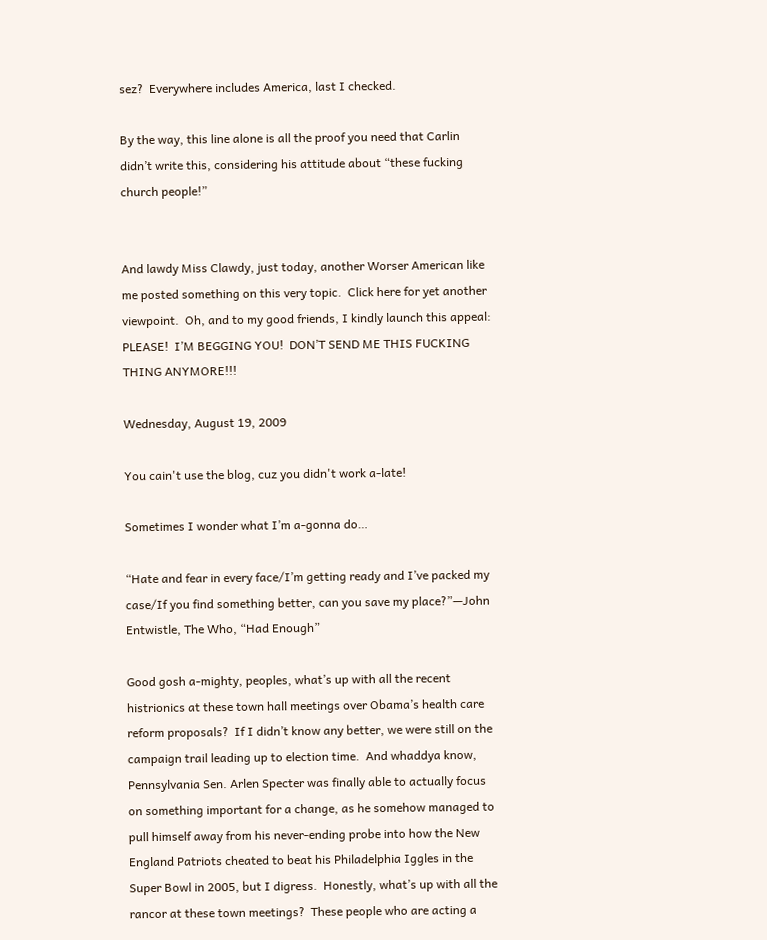sez?  Everywhere includes America, last I checked.

By the way, this line alone is all the proof you need that Carlin didn’t write this, considering his attitude about “these fucking church people!”


And lawdy Miss Clawdy, just today, another Worser American like me posted something on this very topic.  Click here for yet another viewpoint.  Oh, and to my good friends, I kindly launch this appeal:  PLEASE!  I’M BEGGING YOU!  DON’T SEND ME THIS FUCKING THING ANYMORE!!!

Wednesday, August 19, 2009

You cain't use the blog, cuz you didn't work a-late!

Sometimes I wonder what I’m a-gonna do…

“Hate and fear in every face/I’m getting ready and I’ve packed my case/If you find something better, can you save my place?”—John Entwistle, The Who, “Had Enough”

Good gosh a-mighty, peoples, what’s up with all the recent histrionics at these town hall meetings over Obama’s health care reform proposals?  If I didn’t know any better, we were still on the campaign trail leading up to election time.  And whaddya know, Pennsylvania Sen. Arlen Specter was finally able to actually focus on something important for a change, as he somehow managed to pull himself away from his never-ending probe into how the New England Patriots cheated to beat his Philadelphia Iggles in the Super Bowl in 2005, but I digress.  Honestly, what’s up with all the rancor at these town meetings?  These people who are acting a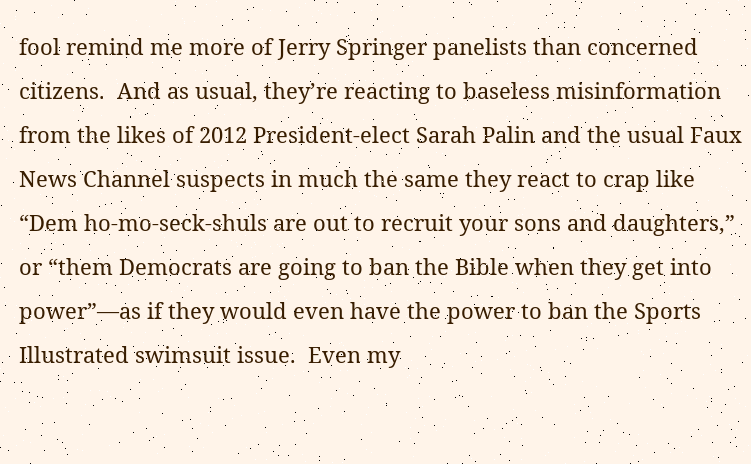fool remind me more of Jerry Springer panelists than concerned citizens.  And as usual, they’re reacting to baseless misinformation from the likes of 2012 President-elect Sarah Palin and the usual Faux News Channel suspects in much the same they react to crap like “Dem ho-mo-seck-shuls are out to recruit your sons and daughters,” or “them Democrats are going to ban the Bible when they get into power”—as if they would even have the power to ban the Sports Illustrated swimsuit issue.  Even my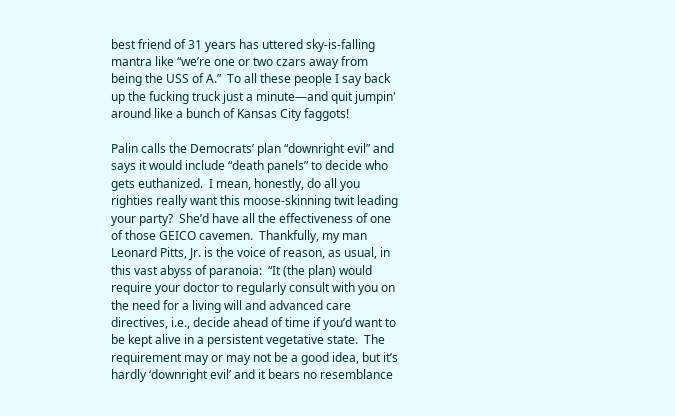best friend of 31 years has uttered sky-is-falling mantra like “we’re one or two czars away from being the USS of A.”  To all these people I say back up the fucking truck just a minute—and quit jumpin' around like a bunch of Kansas City faggots!

Palin calls the Democrats’ plan “downright evil” and says it would include “death panels” to decide who gets euthanized.  I mean, honestly, do all you righties really want this moose-skinning twit leading your party?  She’d have all the effectiveness of one of those GEICO cavemen.  Thankfully, my man Leonard Pitts, Jr. is the voice of reason, as usual, in this vast abyss of paranoia:  “It (the plan) would require your doctor to regularly consult with you on the need for a living will and advanced care directives, i.e., decide ahead of time if you’d want to be kept alive in a persistent vegetative state.  The requirement may or may not be a good idea, but it’s hardly ‘downright evil’ and it bears no resemblance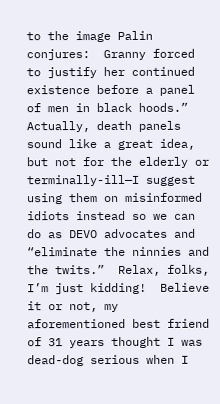to the image Palin conjures:  Granny forced to justify her continued existence before a panel of men in black hoods.”  Actually, death panels sound like a great idea, but not for the elderly or terminally-ill—I suggest using them on misinformed idiots instead so we can do as DEVO advocates and “eliminate the ninnies and the twits.”  Relax, folks, I’m just kidding!  Believe it or not, my aforementioned best friend of 31 years thought I was dead-dog serious when I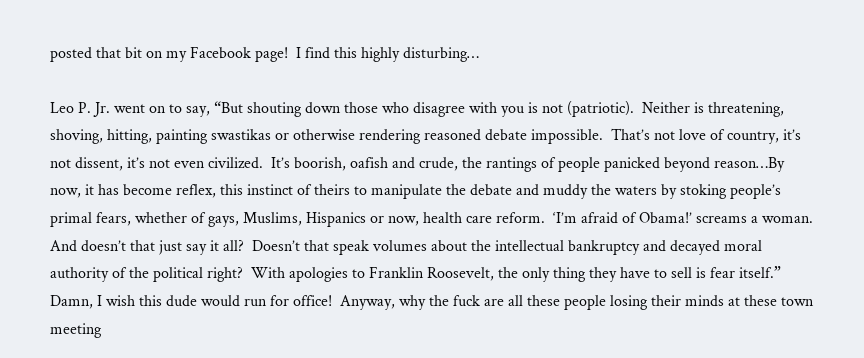posted that bit on my Facebook page!  I find this highly disturbing…

Leo P. Jr. went on to say, “But shouting down those who disagree with you is not (patriotic).  Neither is threatening, shoving, hitting, painting swastikas or otherwise rendering reasoned debate impossible.  That’s not love of country, it’s not dissent, it’s not even civilized.  It’s boorish, oafish and crude, the rantings of people panicked beyond reason…By now, it has become reflex, this instinct of theirs to manipulate the debate and muddy the waters by stoking people’s primal fears, whether of gays, Muslims, Hispanics or now, health care reform.  ‘I’m afraid of Obama!’ screams a woman.  And doesn’t that just say it all?  Doesn’t that speak volumes about the intellectual bankruptcy and decayed moral authority of the political right?  With apologies to Franklin Roosevelt, the only thing they have to sell is fear itself.”  Damn, I wish this dude would run for office!  Anyway, why the fuck are all these people losing their minds at these town meeting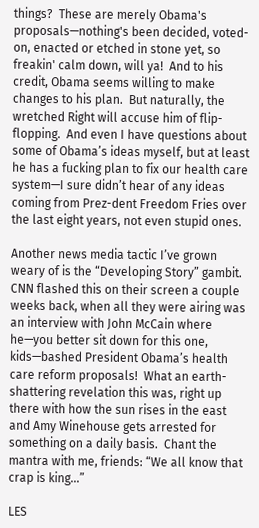things?  These are merely Obama's proposals—nothing's been decided, voted-on, enacted or etched in stone yet, so freakin' calm down, will ya!  And to his credit, Obama seems willing to make changes to his plan.  But naturally, the wretched Right will accuse him of flip-flopping.  And even I have questions about some of Obama’s ideas myself, but at least he has a fucking plan to fix our health care system—I sure didn’t hear of any ideas coming from Prez-dent Freedom Fries over the last eight years, not even stupid ones.

Another news media tactic I’ve grown weary of is the “Developing Story” gambit.  CNN flashed this on their screen a couple weeks back, when all they were airing was an interview with John McCain where he—you better sit down for this one, kids—bashed President Obama’s health care reform proposals!  What an earth-shattering revelation this was, right up there with how the sun rises in the east and Amy Winehouse gets arrested for something on a daily basis.  Chant the mantra with me, friends: “We all know that crap is king…”

LES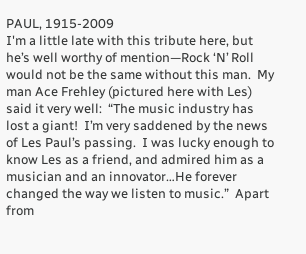PAUL, 1915-2009
I'm a little late with this tribute here, but he’s well worthy of mention—Rock ‘N’ Roll would not be the same without this man.  My man Ace Frehley (pictured here with Les) said it very well:  “The music industry has lost a giant!  I’m very saddened by the news of Les Paul’s passing.  I was lucky enough to know Les as a friend, and admired him as a musician and an innovator…He forever changed the way we listen to music.”  Apart from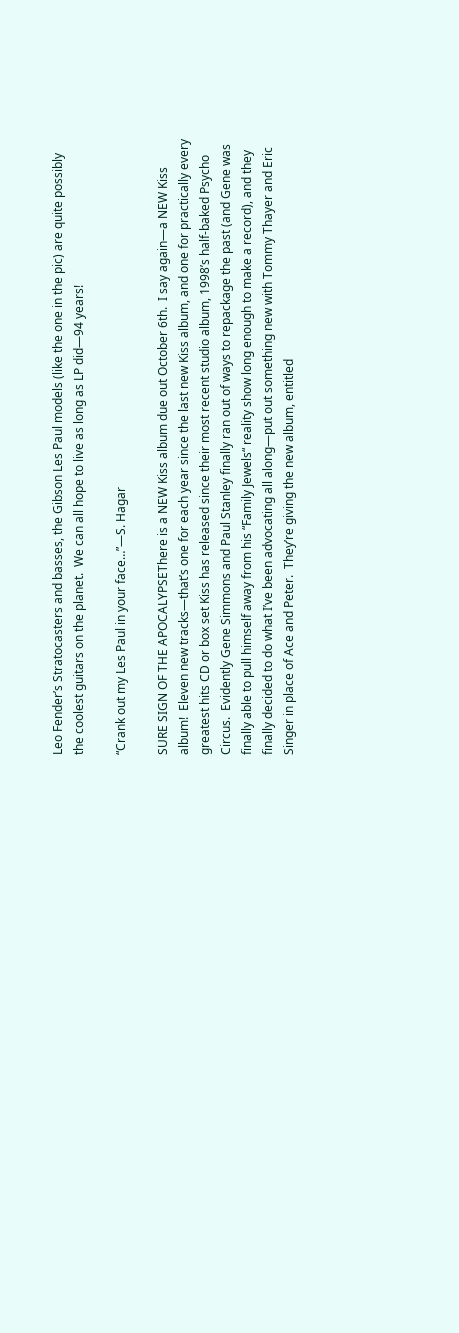Leo Fender’s Stratocasters and basses, the Gibson Les Paul models (like the one in the pic) are quite possibly the coolest guitars on the planet.  We can all hope to live as long as LP did—94 years!

“Crank out my Les Paul in your face…”—S. Hagar

SURE SIGN OF THE APOCALYPSEThere is a NEW Kiss album due out October 6th.  I say again—a NEW Kiss album!  Eleven new tracks—that’s one for each year since the last new Kiss album, and one for practically every greatest hits CD or box set Kiss has released since their most recent studio album, 1998’s half-baked Psycho Circus.  Evidently Gene Simmons and Paul Stanley finally ran out of ways to repackage the past (and Gene was finally able to pull himself away from his “Family Jewels“ reality show long enough to make a record), and they finally decided to do what I’ve been advocating all along—put out something new with Tommy Thayer and Eric Singer in place of Ace and Peter.  They’re giving the new album, entitled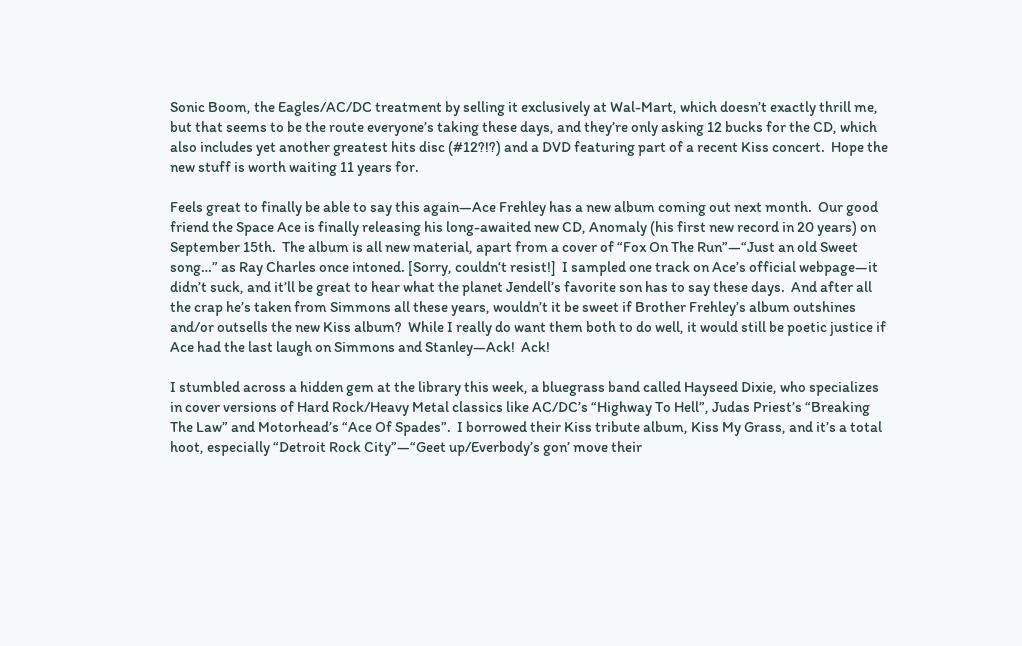Sonic Boom, the Eagles/AC/DC treatment by selling it exclusively at Wal-Mart, which doesn’t exactly thrill me, but that seems to be the route everyone’s taking these days, and they’re only asking 12 bucks for the CD, which also includes yet another greatest hits disc (#12?!?) and a DVD featuring part of a recent Kiss concert.  Hope the new stuff is worth waiting 11 years for.

Feels great to finally be able to say this again—Ace Frehley has a new album coming out next month.  Our good friend the Space Ace is finally releasing his long-awaited new CD, Anomaly (his first new record in 20 years) on September 15th.  The album is all new material, apart from a cover of “Fox On The Run”—“Just an old Sweet song…” as Ray Charles once intoned. [Sorry, couldn‘t resist!]  I sampled one track on Ace’s official webpage—it didn’t suck, and it’ll be great to hear what the planet Jendell’s favorite son has to say these days.  And after all the crap he’s taken from Simmons all these years, wouldn’t it be sweet if Brother Frehley’s album outshines and/or outsells the new Kiss album?  While I really do want them both to do well, it would still be poetic justice if Ace had the last laugh on Simmons and Stanley—Ack!  Ack!

I stumbled across a hidden gem at the library this week, a bluegrass band called Hayseed Dixie, who specializes in cover versions of Hard Rock/Heavy Metal classics like AC/DC’s “Highway To Hell”, Judas Priest’s “Breaking The Law” and Motorhead’s “Ace Of Spades”.  I borrowed their Kiss tribute album, Kiss My Grass, and it’s a total hoot, especially “Detroit Rock City”—“Geet up/Everbody’s gon’ move their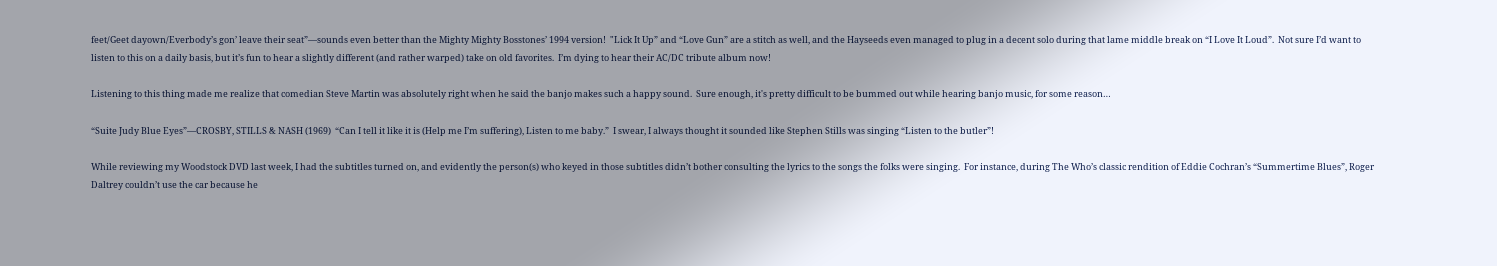feet/Geet dayown/Everbody’s gon’ leave their seat”—sounds even better than the Mighty Mighty Bosstones’ 1994 version!  "Lick It Up” and “Love Gun” are a stitch as well, and the Hayseeds even managed to plug in a decent solo during that lame middle break on “I Love It Loud”.  Not sure I’d want to listen to this on a daily basis, but it’s fun to hear a slightly different (and rather warped) take on old favorites.  I’m dying to hear their AC/DC tribute album now!

Listening to this thing made me realize that comedian Steve Martin was absolutely right when he said the banjo makes such a happy sound.  Sure enough, it's pretty difficult to be bummed out while hearing banjo music, for some reason…

“Suite Judy Blue Eyes”—CROSBY, STILLS & NASH (1969)  “Can I tell it like it is (Help me I’m suffering), Listen to me baby.”  I swear, I always thought it sounded like Stephen Stills was singing “Listen to the butler”!

While reviewing my Woodstock DVD last week, I had the subtitles turned on, and evidently the person(s) who keyed in those subtitles didn’t bother consulting the lyrics to the songs the folks were singing.  For instance, during The Who’s classic rendition of Eddie Cochran’s “Summertime Blues”, Roger Daltrey couldn’t use the car because he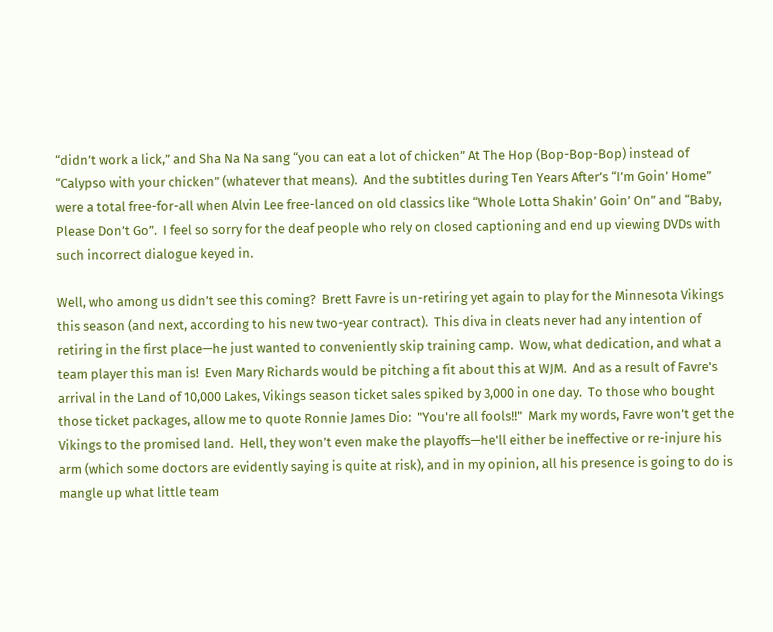“didn’t work a lick,” and Sha Na Na sang “you can eat a lot of chicken” At The Hop (Bop-Bop-Bop) instead of “Calypso with your chicken” (whatever that means).  And the subtitles during Ten Years After’s “I’m Goin’ Home” were a total free-for-all when Alvin Lee free-lanced on old classics like “Whole Lotta Shakin’ Goin’ On” and “Baby, Please Don’t Go”.  I feel so sorry for the deaf people who rely on closed captioning and end up viewing DVDs with such incorrect dialogue keyed in.

Well, who among us didn’t see this coming?  Brett Favre is un-retiring yet again to play for the Minnesota Vikings this season (and next, according to his new two-year contract).  This diva in cleats never had any intention of retiring in the first place—he just wanted to conveniently skip training camp.  Wow, what dedication, and what a team player this man is!  Even Mary Richards would be pitching a fit about this at WJM.  And as a result of Favre's arrival in the Land of 10,000 Lakes, Vikings season ticket sales spiked by 3,000 in one day.  To those who bought those ticket packages, allow me to quote Ronnie James Dio:  "You're all fools!!"  Mark my words, Favre won’t get the Vikings to the promised land.  Hell, they won’t even make the playoffs—he'll either be ineffective or re-injure his arm (which some doctors are evidently saying is quite at risk), and in my opinion, all his presence is going to do is mangle up what little team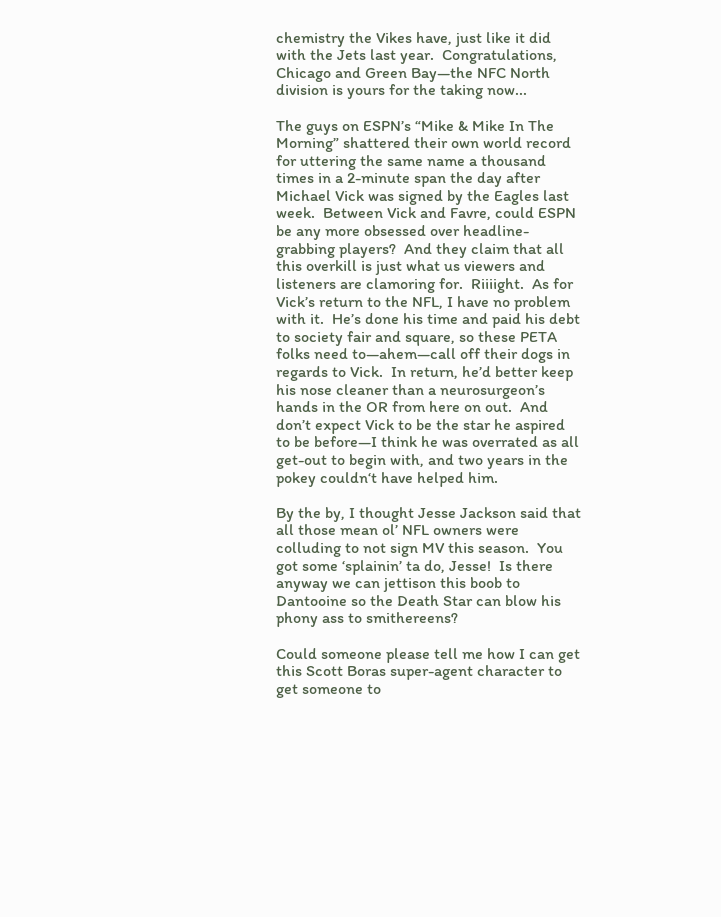chemistry the Vikes have, just like it did with the Jets last year.  Congratulations, Chicago and Green Bay—the NFC North division is yours for the taking now...

The guys on ESPN’s “Mike & Mike In The Morning” shattered their own world record for uttering the same name a thousand times in a 2-minute span the day after Michael Vick was signed by the Eagles last week.  Between Vick and Favre, could ESPN be any more obsessed over headline-grabbing players?  And they claim that all this overkill is just what us viewers and listeners are clamoring for.  Riiiight.  As for Vick’s return to the NFL, I have no problem with it.  He’s done his time and paid his debt to society fair and square, so these PETA folks need to—ahem—call off their dogs in regards to Vick.  In return, he’d better keep his nose cleaner than a neurosurgeon’s hands in the OR from here on out.  And don’t expect Vick to be the star he aspired to be before—I think he was overrated as all get-out to begin with, and two years in the pokey couldn‘t have helped him.

By the by, I thought Jesse Jackson said that all those mean ol’ NFL owners were colluding to not sign MV this season.  You got some ‘splainin’ ta do, Jesse!  Is there anyway we can jettison this boob to Dantooine so the Death Star can blow his phony ass to smithereens?

Could someone please tell me how I can get this Scott Boras super-agent character to get someone to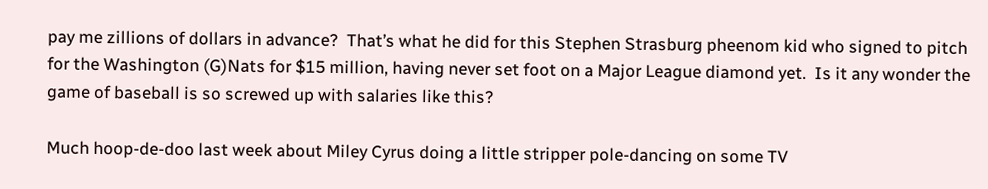pay me zillions of dollars in advance?  That’s what he did for this Stephen Strasburg pheenom kid who signed to pitch for the Washington (G)Nats for $15 million, having never set foot on a Major League diamond yet.  Is it any wonder the game of baseball is so screwed up with salaries like this?

Much hoop-de-doo last week about Miley Cyrus doing a little stripper pole-dancing on some TV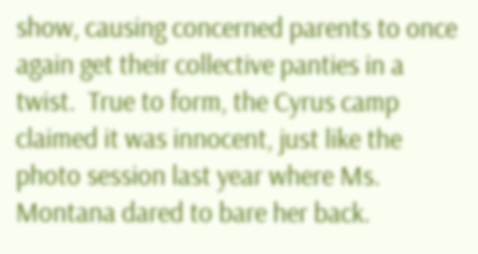show, causing concerned parents to once again get their collective panties in a twist.  True to form, the Cyrus camp claimed it was innocent, just like the photo session last year where Ms. Montana dared to bare her back.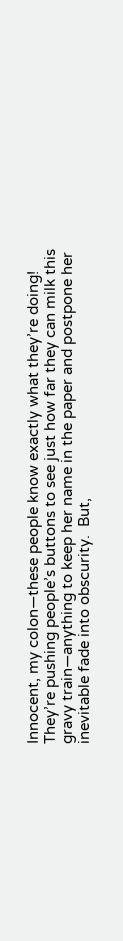Innocent, my colon—these people know exactly what they’re doing!  They’re pushing people’s buttons to see just how far they can milk this gravy train—anything to keep her name in the paper and postpone her inevitable fade into obscurity.  But,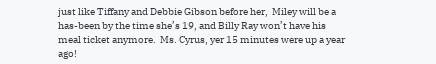just like Tiffany and Debbie Gibson before her,  Miley will be a has-been by the time she’s 19, and Billy Ray won’t have his meal ticket anymore.  Ms. Cyrus, yer 15 minutes were up a year ago!